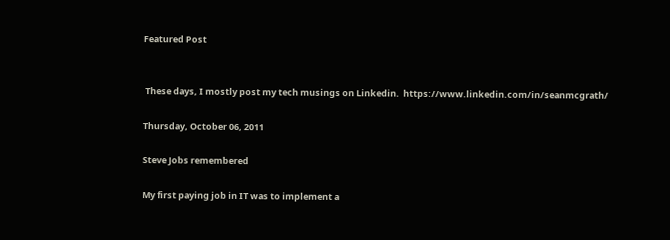Featured Post


 These days, I mostly post my tech musings on Linkedin.  https://www.linkedin.com/in/seanmcgrath/

Thursday, October 06, 2011

Steve Jobs remembered

My first paying job in IT was to implement a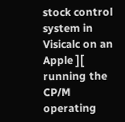stock control system in Visicalc on an Apple ][ running the CP/M operating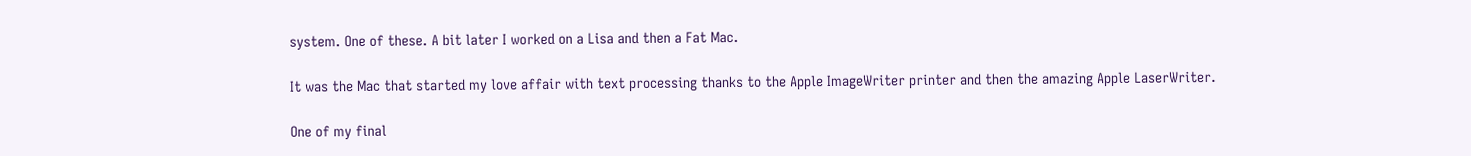system. One of these. A bit later I worked on a Lisa and then a Fat Mac.

It was the Mac that started my love affair with text processing thanks to the Apple ImageWriter printer and then the amazing Apple LaserWriter.

One of my final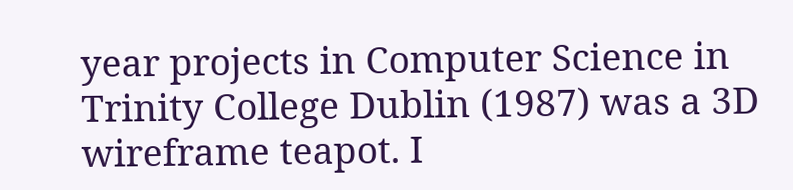year projects in Computer Science in Trinity College Dublin (1987) was a 3D wireframe teapot. I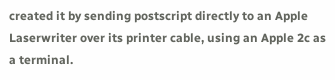created it by sending postscript directly to an Apple Laserwriter over its printer cable, using an Apple 2c as a terminal.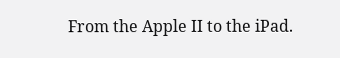From the Apple II to the iPad.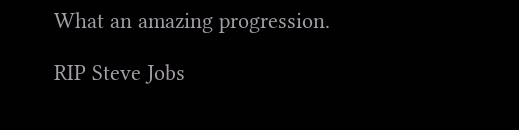What an amazing progression.

RIP Steve Jobs